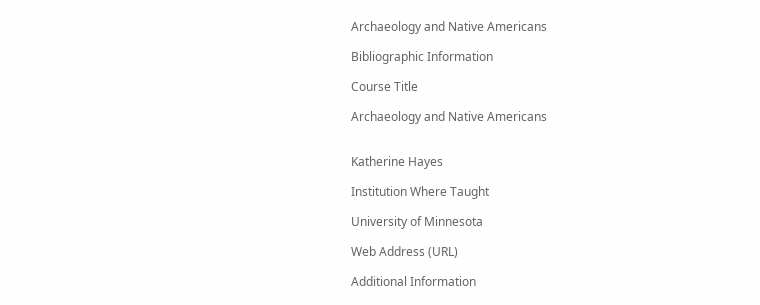Archaeology and Native Americans

Bibliographic Information

Course Title

Archaeology and Native Americans


Katherine Hayes

Institution Where Taught

University of Minnesota

Web Address (URL)

Additional Information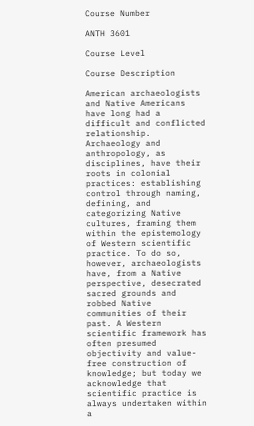Course Number

ANTH 3601

Course Level

Course Description

American archaeologists and Native Americans have long had a difficult and conflicted relationship. Archaeology and anthropology, as disciplines, have their roots in colonial practices: establishing control through naming, defining, and categorizing Native cultures, framing them within the epistemology of Western scientific practice. To do so, however, archaeologists have, from a Native perspective, desecrated sacred grounds and robbed Native communities of their past. A Western scientific framework has often presumed objectivity and value-free construction of knowledge; but today we acknowledge that scientific practice is always undertaken within a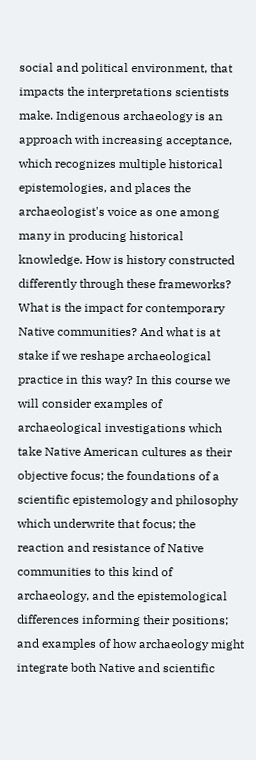social and political environment, that impacts the interpretations scientists make. Indigenous archaeology is an approach with increasing acceptance, which recognizes multiple historical epistemologies, and places the archaeologist's voice as one among many in producing historical knowledge. How is history constructed differently through these frameworks? What is the impact for contemporary Native communities? And what is at stake if we reshape archaeological practice in this way? In this course we will consider examples of archaeological investigations which take Native American cultures as their objective focus; the foundations of a scientific epistemology and philosophy which underwrite that focus; the reaction and resistance of Native communities to this kind of archaeology, and the epistemological differences informing their positions; and examples of how archaeology might integrate both Native and scientific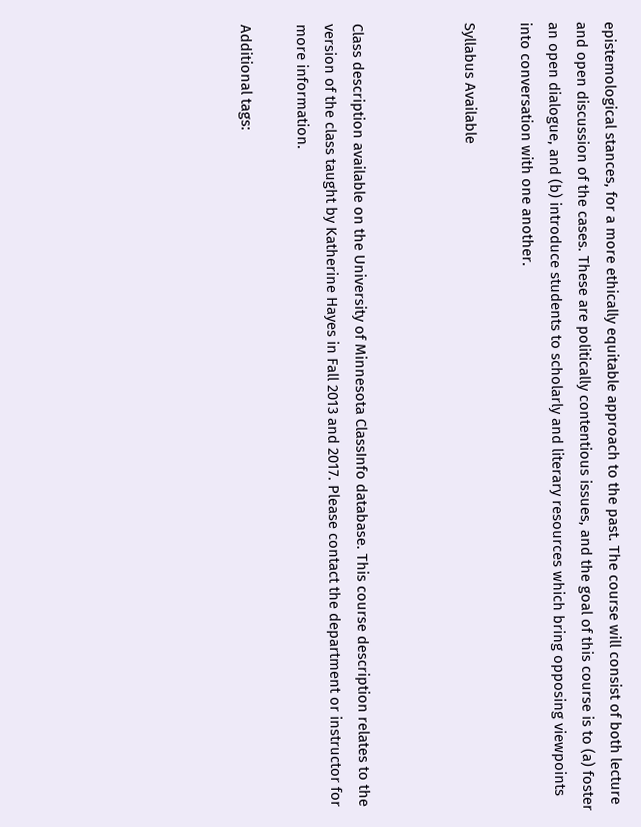epistemological stances, for a more ethically equitable approach to the past. The course will consist of both lecture and open discussion of the cases. These are politically contentious issues, and the goal of this course is to (a) foster an open dialogue, and (b) introduce students to scholarly and literary resources which bring opposing viewpoints into conversation with one another.

Syllabus Available



Class description available on the University of Minnesota ClassInfo database. This course description relates to the version of the class taught by Katherine Hayes in Fall 2013 and 2017. Please contact the department or instructor for more information.

Additional tags: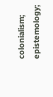colonialism; epistemology;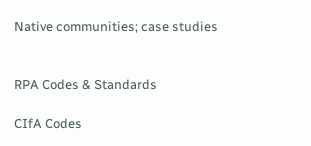Native communities; case studies


RPA Codes & Standards

CIfA Codes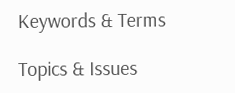Keywords & Terms

Topics & Issues